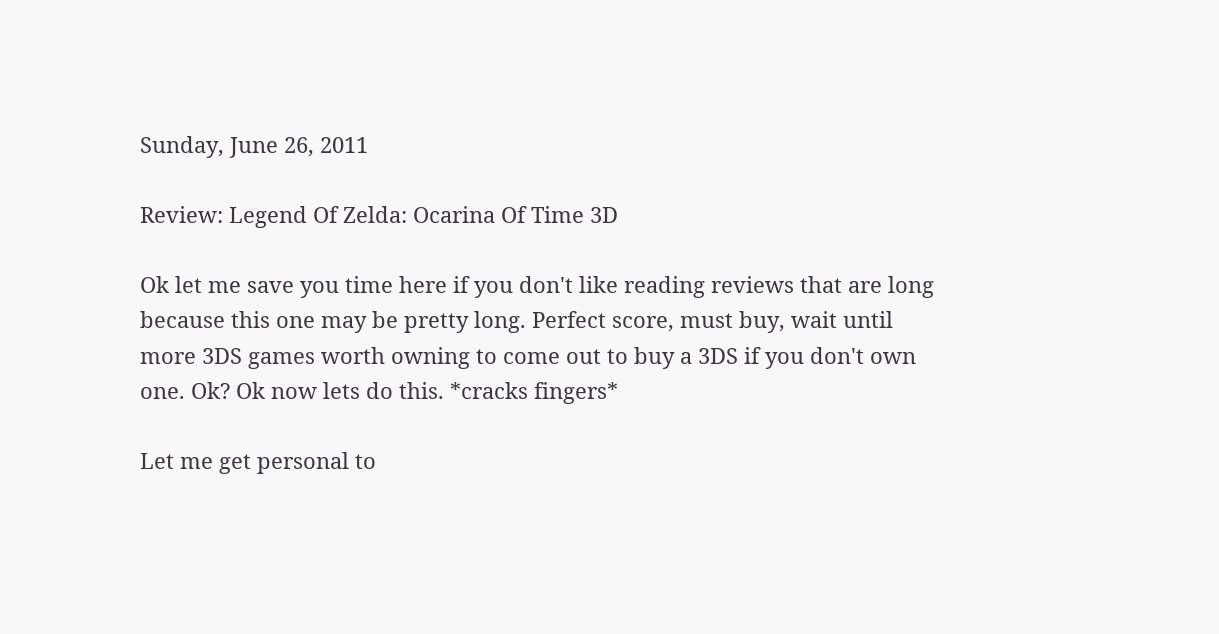Sunday, June 26, 2011

Review: Legend Of Zelda: Ocarina Of Time 3D

Ok let me save you time here if you don't like reading reviews that are long because this one may be pretty long. Perfect score, must buy, wait until more 3DS games worth owning to come out to buy a 3DS if you don't own one. Ok? Ok now lets do this. *cracks fingers*

Let me get personal to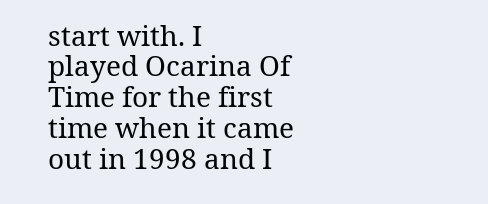start with. I played Ocarina Of Time for the first time when it came out in 1998 and I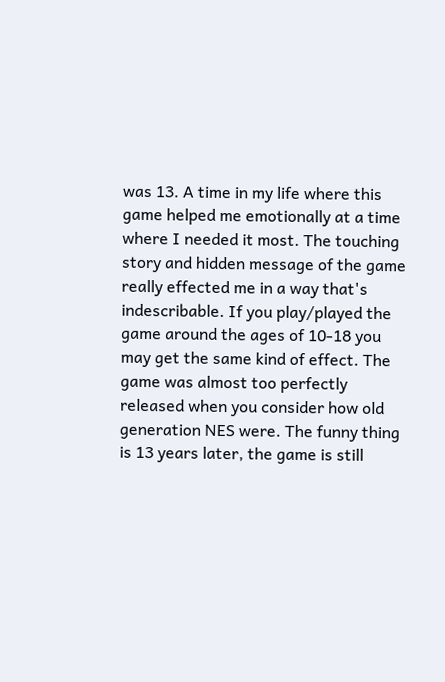was 13. A time in my life where this game helped me emotionally at a time where I needed it most. The touching story and hidden message of the game really effected me in a way that's indescribable. If you play/played the game around the ages of 10-18 you may get the same kind of effect. The game was almost too perfectly released when you consider how old generation NES were. The funny thing is 13 years later, the game is still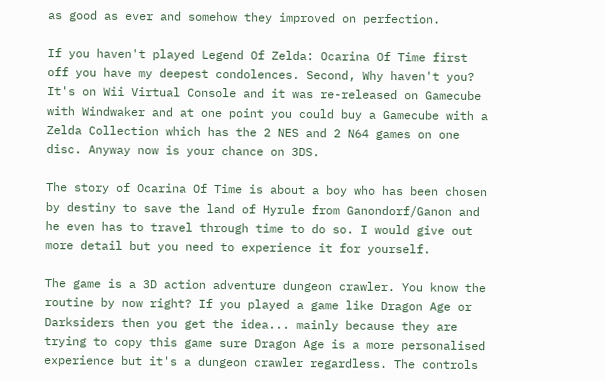as good as ever and somehow they improved on perfection.

If you haven't played Legend Of Zelda: Ocarina Of Time first off you have my deepest condolences. Second, Why haven't you? It's on Wii Virtual Console and it was re-released on Gamecube with Windwaker and at one point you could buy a Gamecube with a Zelda Collection which has the 2 NES and 2 N64 games on one disc. Anyway now is your chance on 3DS.

The story of Ocarina Of Time is about a boy who has been chosen by destiny to save the land of Hyrule from Ganondorf/Ganon and he even has to travel through time to do so. I would give out more detail but you need to experience it for yourself.

The game is a 3D action adventure dungeon crawler. You know the routine by now right? If you played a game like Dragon Age or Darksiders then you get the idea... mainly because they are trying to copy this game sure Dragon Age is a more personalised experience but it's a dungeon crawler regardless. The controls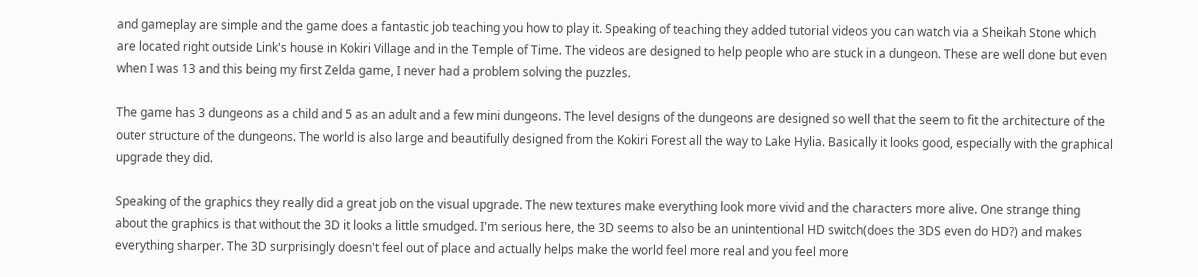and gameplay are simple and the game does a fantastic job teaching you how to play it. Speaking of teaching they added tutorial videos you can watch via a Sheikah Stone which are located right outside Link's house in Kokiri Village and in the Temple of Time. The videos are designed to help people who are stuck in a dungeon. These are well done but even when I was 13 and this being my first Zelda game, I never had a problem solving the puzzles.

The game has 3 dungeons as a child and 5 as an adult and a few mini dungeons. The level designs of the dungeons are designed so well that the seem to fit the architecture of the outer structure of the dungeons. The world is also large and beautifully designed from the Kokiri Forest all the way to Lake Hylia. Basically it looks good, especially with the graphical upgrade they did.

Speaking of the graphics they really did a great job on the visual upgrade. The new textures make everything look more vivid and the characters more alive. One strange thing about the graphics is that without the 3D it looks a little smudged. I'm serious here, the 3D seems to also be an unintentional HD switch(does the 3DS even do HD?) and makes everything sharper. The 3D surprisingly doesn't feel out of place and actually helps make the world feel more real and you feel more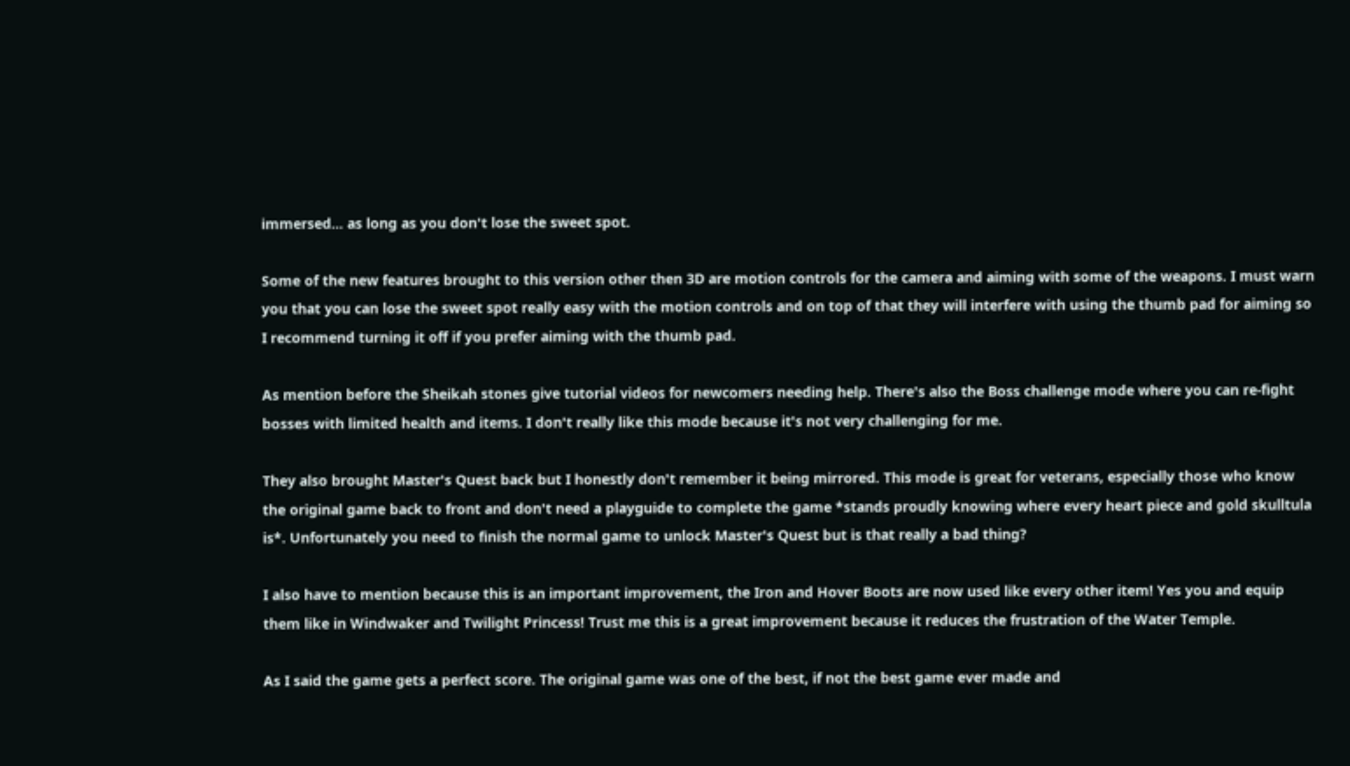immersed... as long as you don't lose the sweet spot.

Some of the new features brought to this version other then 3D are motion controls for the camera and aiming with some of the weapons. I must warn you that you can lose the sweet spot really easy with the motion controls and on top of that they will interfere with using the thumb pad for aiming so I recommend turning it off if you prefer aiming with the thumb pad.

As mention before the Sheikah stones give tutorial videos for newcomers needing help. There's also the Boss challenge mode where you can re-fight bosses with limited health and items. I don't really like this mode because it's not very challenging for me.

They also brought Master's Quest back but I honestly don't remember it being mirrored. This mode is great for veterans, especially those who know the original game back to front and don't need a playguide to complete the game *stands proudly knowing where every heart piece and gold skulltula is*. Unfortunately you need to finish the normal game to unlock Master's Quest but is that really a bad thing?

I also have to mention because this is an important improvement, the Iron and Hover Boots are now used like every other item! Yes you and equip them like in Windwaker and Twilight Princess! Trust me this is a great improvement because it reduces the frustration of the Water Temple.

As I said the game gets a perfect score. The original game was one of the best, if not the best game ever made and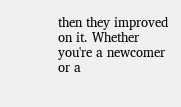then they improved on it. Whether you're a newcomer or a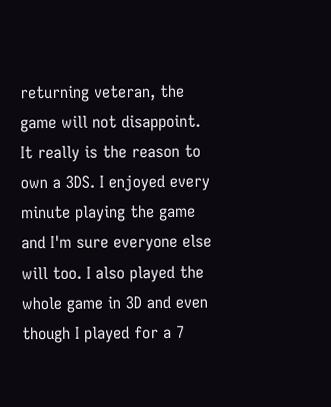returning veteran, the game will not disappoint. It really is the reason to own a 3DS. I enjoyed every minute playing the game and I'm sure everyone else will too. I also played the whole game in 3D and even though I played for a 7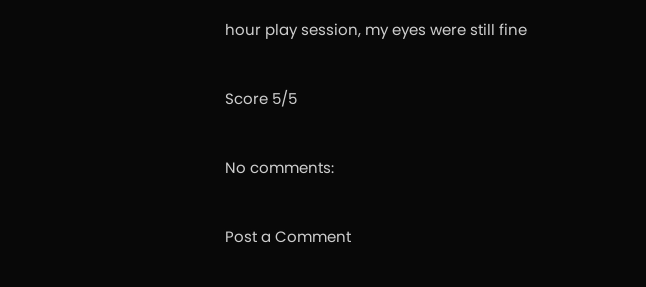hour play session, my eyes were still fine

Score 5/5

No comments:

Post a Comment